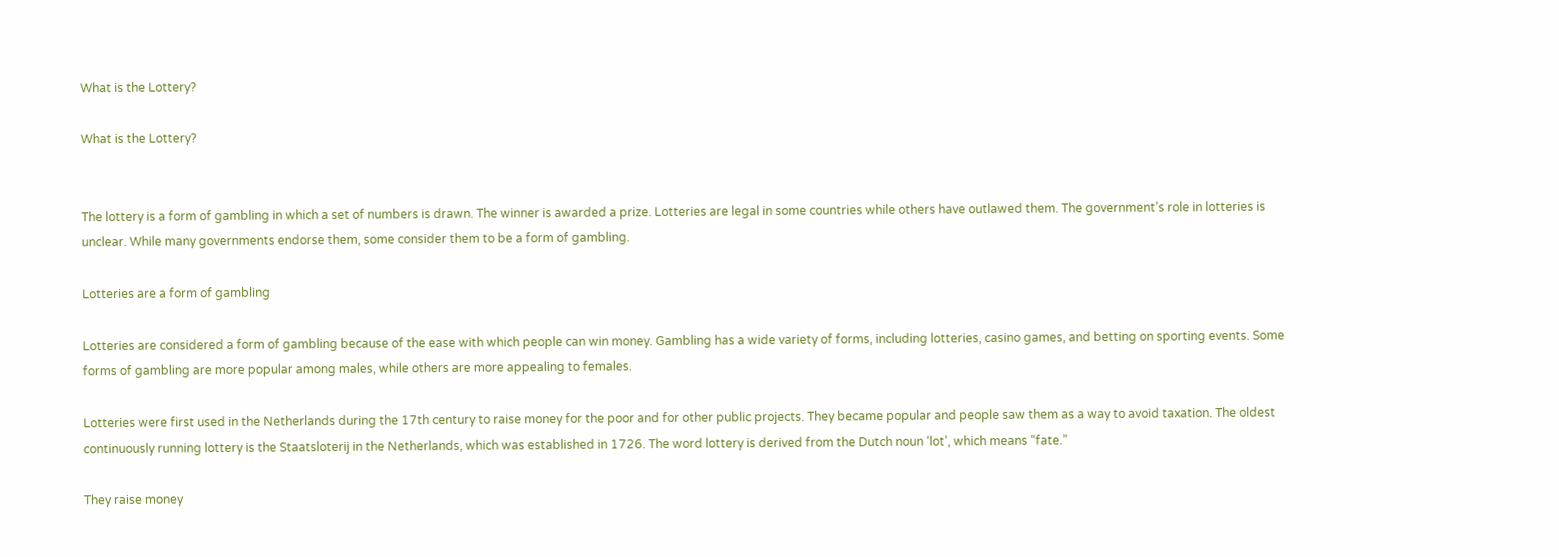What is the Lottery?

What is the Lottery?


The lottery is a form of gambling in which a set of numbers is drawn. The winner is awarded a prize. Lotteries are legal in some countries while others have outlawed them. The government’s role in lotteries is unclear. While many governments endorse them, some consider them to be a form of gambling.

Lotteries are a form of gambling

Lotteries are considered a form of gambling because of the ease with which people can win money. Gambling has a wide variety of forms, including lotteries, casino games, and betting on sporting events. Some forms of gambling are more popular among males, while others are more appealing to females.

Lotteries were first used in the Netherlands during the 17th century to raise money for the poor and for other public projects. They became popular and people saw them as a way to avoid taxation. The oldest continuously running lottery is the Staatsloterij in the Netherlands, which was established in 1726. The word lottery is derived from the Dutch noun ‘lot’, which means “fate.”

They raise money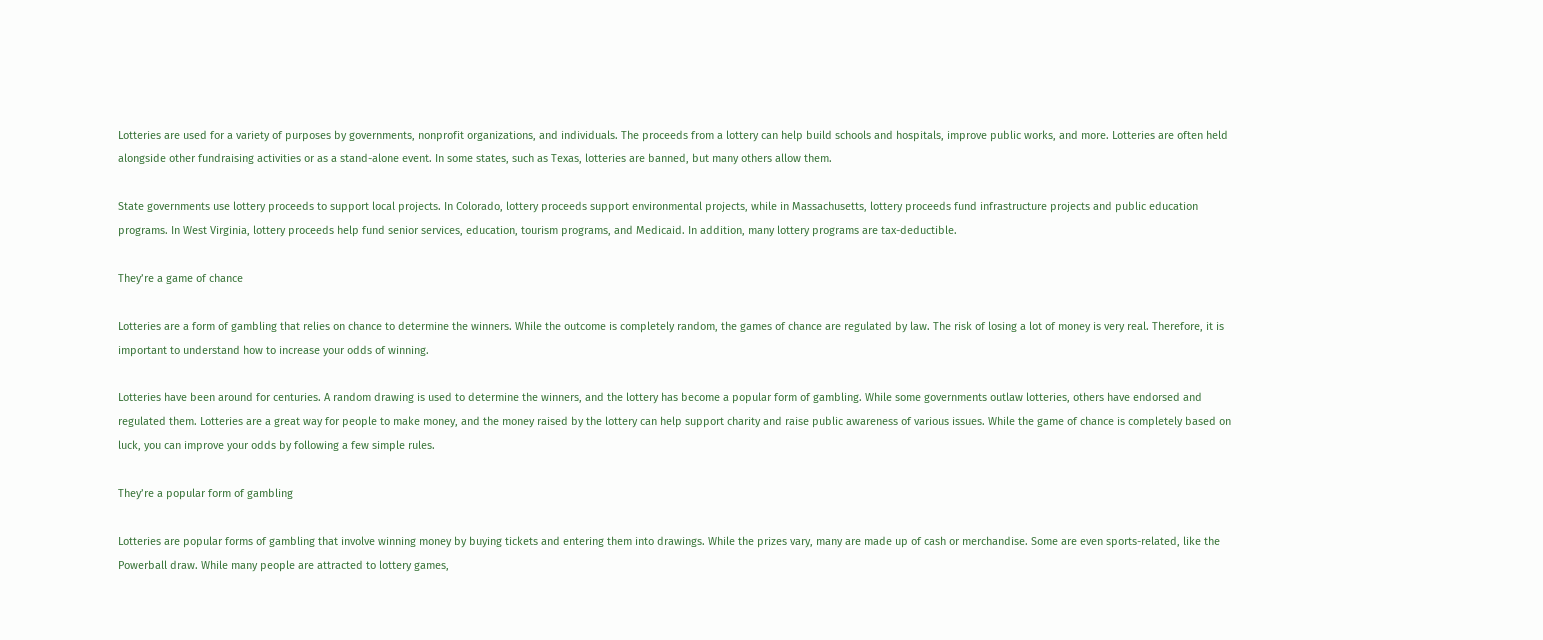Lotteries are used for a variety of purposes by governments, nonprofit organizations, and individuals. The proceeds from a lottery can help build schools and hospitals, improve public works, and more. Lotteries are often held alongside other fundraising activities or as a stand-alone event. In some states, such as Texas, lotteries are banned, but many others allow them.

State governments use lottery proceeds to support local projects. In Colorado, lottery proceeds support environmental projects, while in Massachusetts, lottery proceeds fund infrastructure projects and public education programs. In West Virginia, lottery proceeds help fund senior services, education, tourism programs, and Medicaid. In addition, many lottery programs are tax-deductible.

They’re a game of chance

Lotteries are a form of gambling that relies on chance to determine the winners. While the outcome is completely random, the games of chance are regulated by law. The risk of losing a lot of money is very real. Therefore, it is important to understand how to increase your odds of winning.

Lotteries have been around for centuries. A random drawing is used to determine the winners, and the lottery has become a popular form of gambling. While some governments outlaw lotteries, others have endorsed and regulated them. Lotteries are a great way for people to make money, and the money raised by the lottery can help support charity and raise public awareness of various issues. While the game of chance is completely based on luck, you can improve your odds by following a few simple rules.

They’re a popular form of gambling

Lotteries are popular forms of gambling that involve winning money by buying tickets and entering them into drawings. While the prizes vary, many are made up of cash or merchandise. Some are even sports-related, like the Powerball draw. While many people are attracted to lottery games,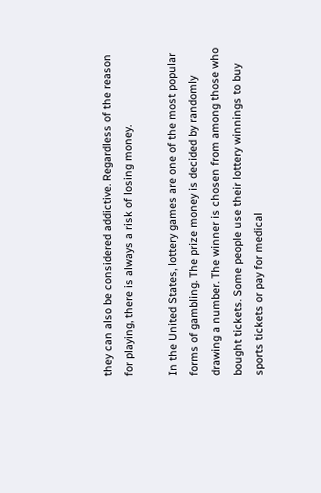they can also be considered addictive. Regardless of the reason for playing, there is always a risk of losing money.

In the United States, lottery games are one of the most popular forms of gambling. The prize money is decided by randomly drawing a number. The winner is chosen from among those who bought tickets. Some people use their lottery winnings to buy sports tickets or pay for medical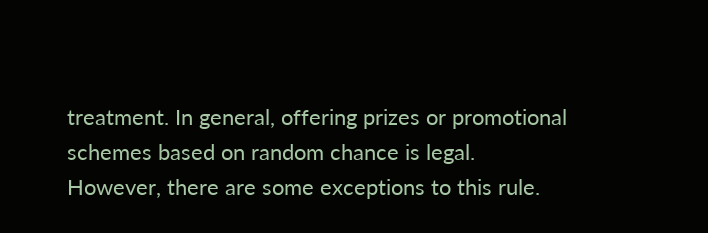treatment. In general, offering prizes or promotional schemes based on random chance is legal. However, there are some exceptions to this rule.